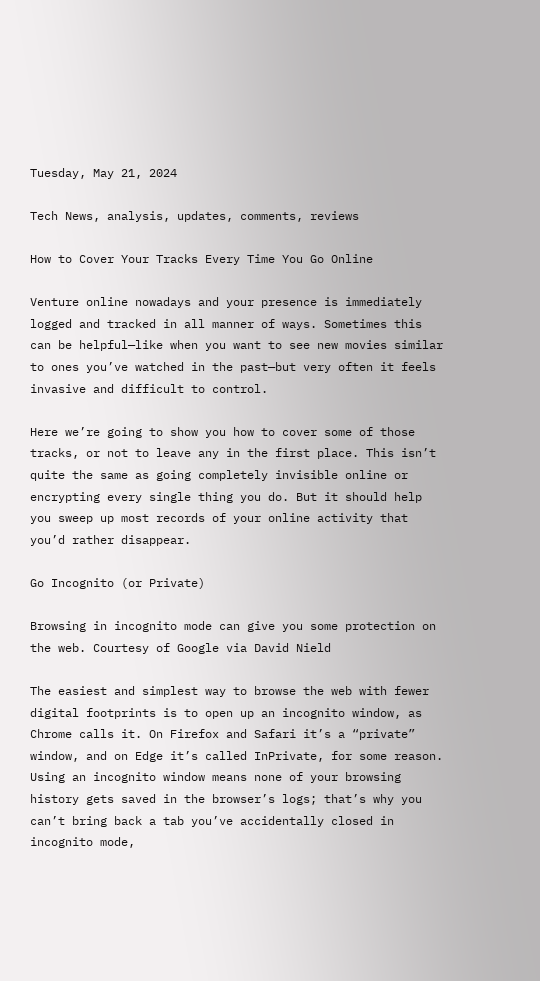Tuesday, May 21, 2024

Tech News, analysis, updates, comments, reviews

How to Cover Your Tracks Every Time You Go Online

Venture online nowadays and your presence is immediately logged and tracked in all manner of ways. Sometimes this can be helpful—like when you want to see new movies similar to ones you’ve watched in the past—but very often it feels invasive and difficult to control.

Here we’re going to show you how to cover some of those tracks, or not to leave any in the first place. This isn’t quite the same as going completely invisible online or encrypting every single thing you do. But it should help you sweep up most records of your online activity that you’d rather disappear.

Go Incognito (or Private)

Browsing in incognito mode can give you some protection on the web. Courtesy of Google via David Nield

The easiest and simplest way to browse the web with fewer digital footprints is to open up an incognito window, as Chrome calls it. On Firefox and Safari it’s a “private” window, and on Edge it’s called InPrivate, for some reason. Using an incognito window means none of your browsing history gets saved in the browser’s logs; that’s why you can’t bring back a tab you’ve accidentally closed in incognito mode,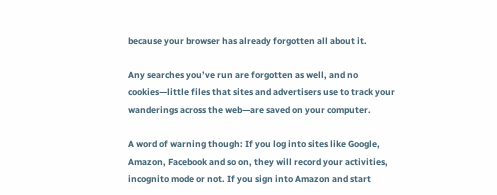because your browser has already forgotten all about it.

Any searches you’ve run are forgotten as well, and no cookies—little files that sites and advertisers use to track your wanderings across the web—are saved on your computer.

A word of warning though: If you log into sites like Google, Amazon, Facebook and so on, they will record your activities, incognito mode or not. If you sign into Amazon and start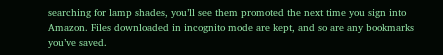searching for lamp shades, you’ll see them promoted the next time you sign into Amazon. Files downloaded in incognito mode are kept, and so are any bookmarks you’ve saved.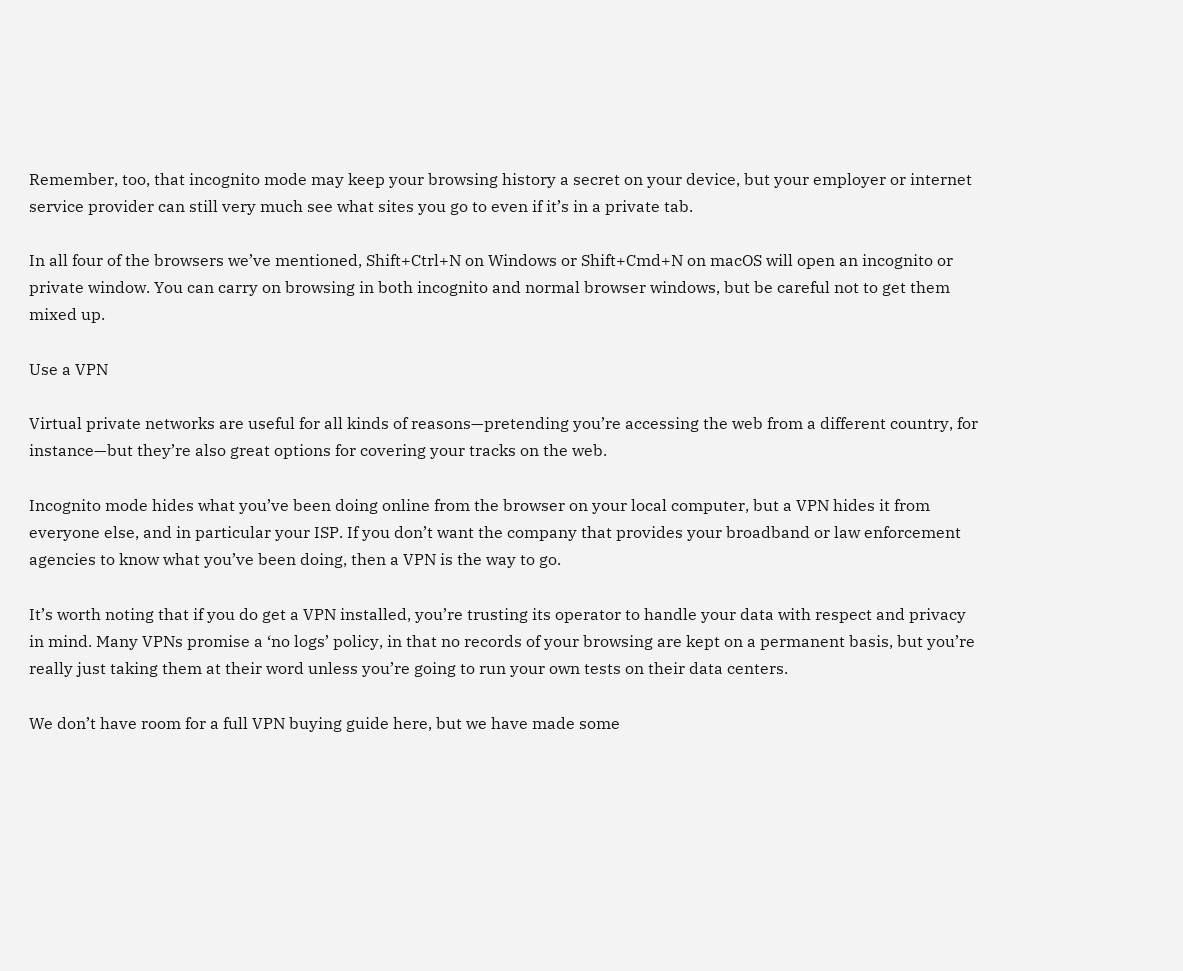Remember, too, that incognito mode may keep your browsing history a secret on your device, but your employer or internet service provider can still very much see what sites you go to even if it’s in a private tab.

In all four of the browsers we’ve mentioned, Shift+Ctrl+N on Windows or Shift+Cmd+N on macOS will open an incognito or private window. You can carry on browsing in both incognito and normal browser windows, but be careful not to get them mixed up.

Use a VPN

Virtual private networks are useful for all kinds of reasons—pretending you’re accessing the web from a different country, for instance—but they’re also great options for covering your tracks on the web.

Incognito mode hides what you’ve been doing online from the browser on your local computer, but a VPN hides it from everyone else, and in particular your ISP. If you don’t want the company that provides your broadband or law enforcement agencies to know what you’ve been doing, then a VPN is the way to go.

It’s worth noting that if you do get a VPN installed, you’re trusting its operator to handle your data with respect and privacy in mind. Many VPNs promise a ‘no logs’ policy, in that no records of your browsing are kept on a permanent basis, but you’re really just taking them at their word unless you’re going to run your own tests on their data centers.

We don’t have room for a full VPN buying guide here, but we have made some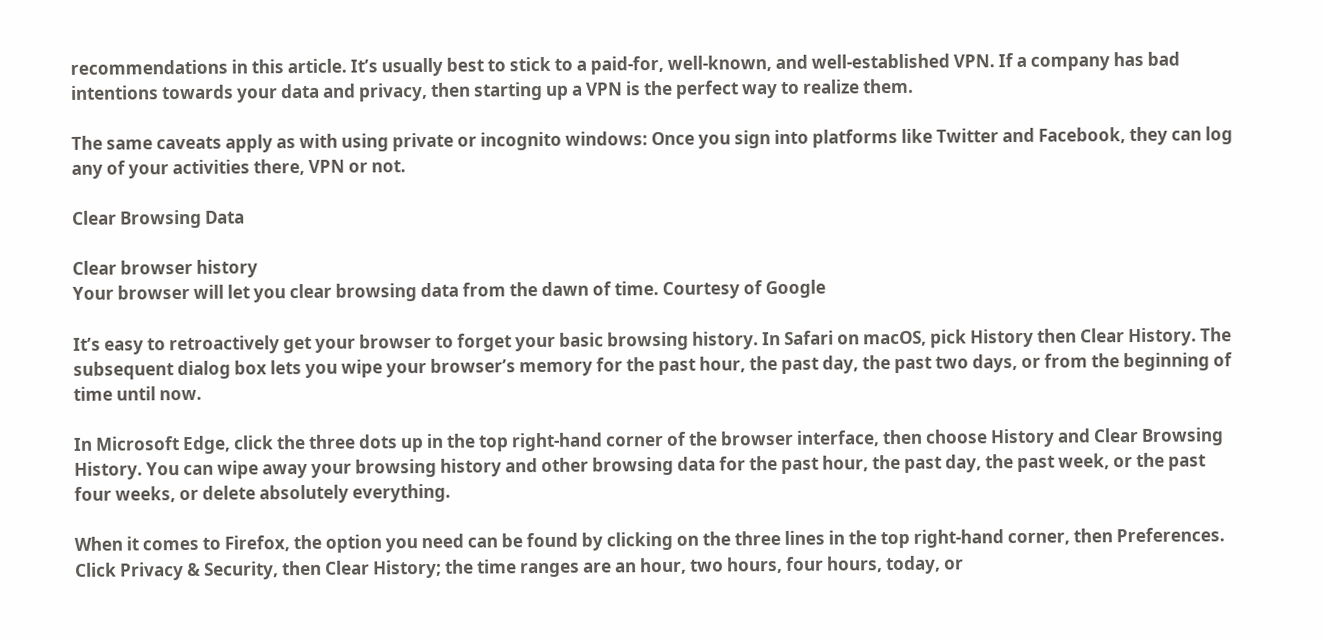recommendations in this article. It’s usually best to stick to a paid-for, well-known, and well-established VPN. If a company has bad intentions towards your data and privacy, then starting up a VPN is the perfect way to realize them.

The same caveats apply as with using private or incognito windows: Once you sign into platforms like Twitter and Facebook, they can log any of your activities there, VPN or not.

Clear Browsing Data

Clear browser history
Your browser will let you clear browsing data from the dawn of time. Courtesy of Google

It’s easy to retroactively get your browser to forget your basic browsing history. In Safari on macOS, pick History then Clear History. The subsequent dialog box lets you wipe your browser’s memory for the past hour, the past day, the past two days, or from the beginning of time until now.

In Microsoft Edge, click the three dots up in the top right-hand corner of the browser interface, then choose History and Clear Browsing History. You can wipe away your browsing history and other browsing data for the past hour, the past day, the past week, or the past four weeks, or delete absolutely everything.

When it comes to Firefox, the option you need can be found by clicking on the three lines in the top right-hand corner, then Preferences. Click Privacy & Security, then Clear History; the time ranges are an hour, two hours, four hours, today, or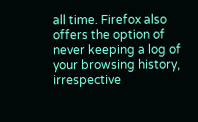all time. Firefox also offers the option of never keeping a log of your browsing history, irrespective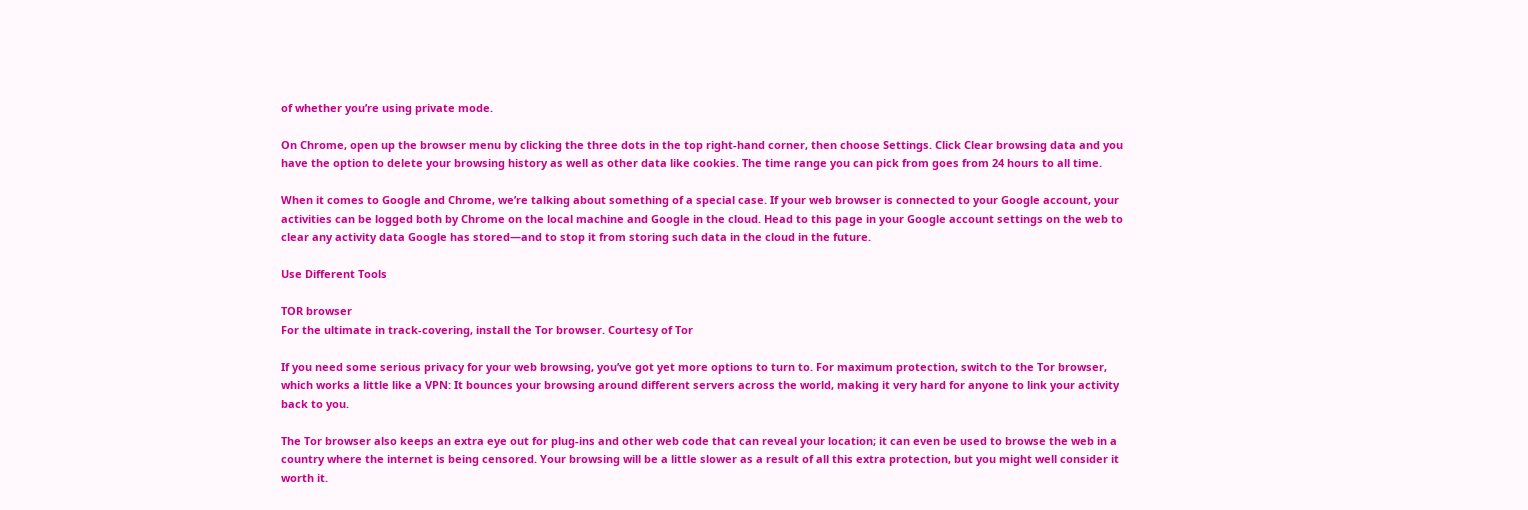of whether you’re using private mode.

On Chrome, open up the browser menu by clicking the three dots in the top right-hand corner, then choose Settings. Click Clear browsing data and you have the option to delete your browsing history as well as other data like cookies. The time range you can pick from goes from 24 hours to all time.

When it comes to Google and Chrome, we’re talking about something of a special case. If your web browser is connected to your Google account, your activities can be logged both by Chrome on the local machine and Google in the cloud. Head to this page in your Google account settings on the web to clear any activity data Google has stored—and to stop it from storing such data in the cloud in the future.

Use Different Tools

TOR browser
For the ultimate in track-covering, install the Tor browser. Courtesy of Tor

If you need some serious privacy for your web browsing, you’ve got yet more options to turn to. For maximum protection, switch to the Tor browser, which works a little like a VPN: It bounces your browsing around different servers across the world, making it very hard for anyone to link your activity back to you.

The Tor browser also keeps an extra eye out for plug-ins and other web code that can reveal your location; it can even be used to browse the web in a country where the internet is being censored. Your browsing will be a little slower as a result of all this extra protection, but you might well consider it worth it.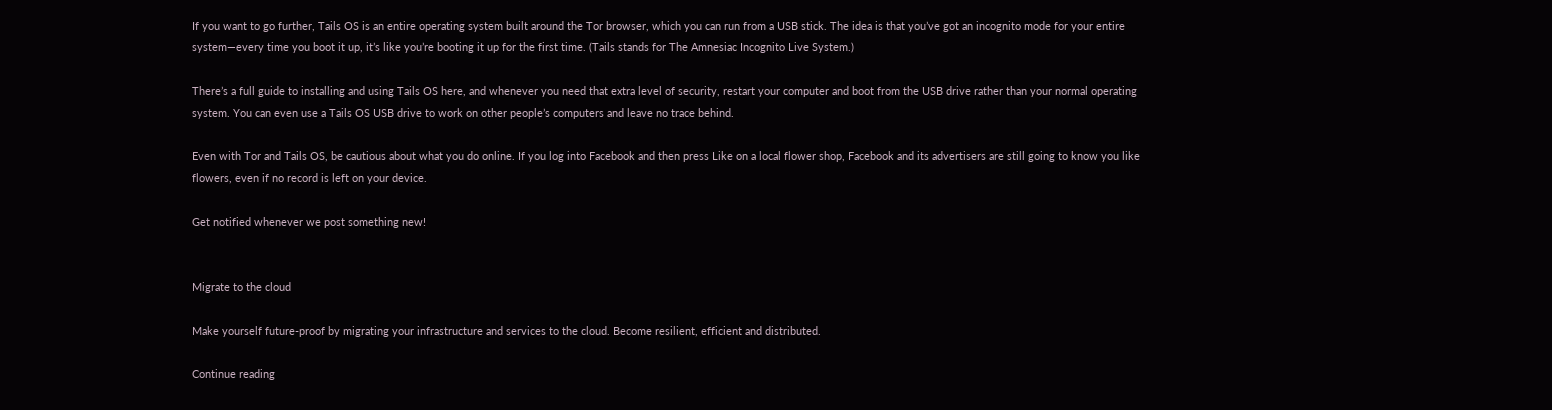If you want to go further, Tails OS is an entire operating system built around the Tor browser, which you can run from a USB stick. The idea is that you’ve got an incognito mode for your entire system—every time you boot it up, it’s like you’re booting it up for the first time. (Tails stands for The Amnesiac Incognito Live System.)

There’s a full guide to installing and using Tails OS here, and whenever you need that extra level of security, restart your computer and boot from the USB drive rather than your normal operating system. You can even use a Tails OS USB drive to work on other people’s computers and leave no trace behind.

Even with Tor and Tails OS, be cautious about what you do online. If you log into Facebook and then press Like on a local flower shop, Facebook and its advertisers are still going to know you like flowers, even if no record is left on your device.

Get notified whenever we post something new!


Migrate to the cloud

Make yourself future-proof by migrating your infrastructure and services to the cloud. Become resilient, efficient and distributed.

Continue reading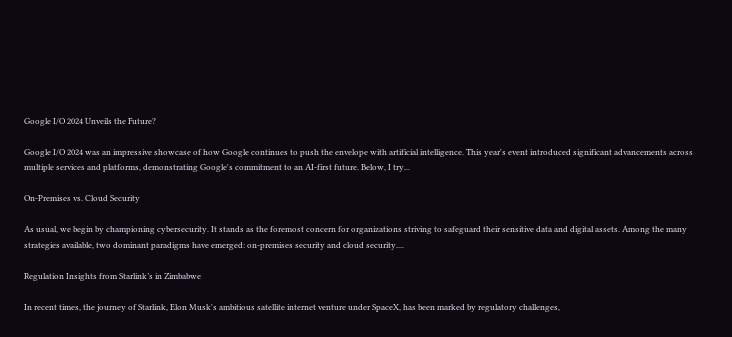Google I/O 2024 Unveils the Future?

Google I/O 2024 was an impressive showcase of how Google continues to push the envelope with artificial intelligence. This year's event introduced significant advancements across multiple services and platforms, demonstrating Google's commitment to an AI-first future. Below, I try...

On-Premises vs. Cloud Security

As usual, we begin by championing cybersecurity. It stands as the foremost concern for organizations striving to safeguard their sensitive data and digital assets. Among the many strategies available, two dominant paradigms have emerged: on-premises security and cloud security....

Regulation Insights from Starlink’s in Zimbabwe

In recent times, the journey of Starlink, Elon Musk's ambitious satellite internet venture under SpaceX, has been marked by regulatory challenges,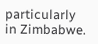particularly in Zimbabwe.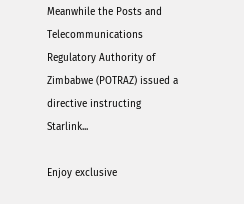Meanwhile the Posts and Telecommunications Regulatory Authority of Zimbabwe (POTRAZ) issued a directive instructing Starlink...

Enjoy exclusive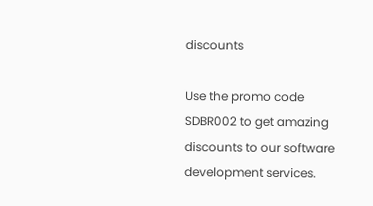discounts

Use the promo code SDBR002 to get amazing discounts to our software development services.